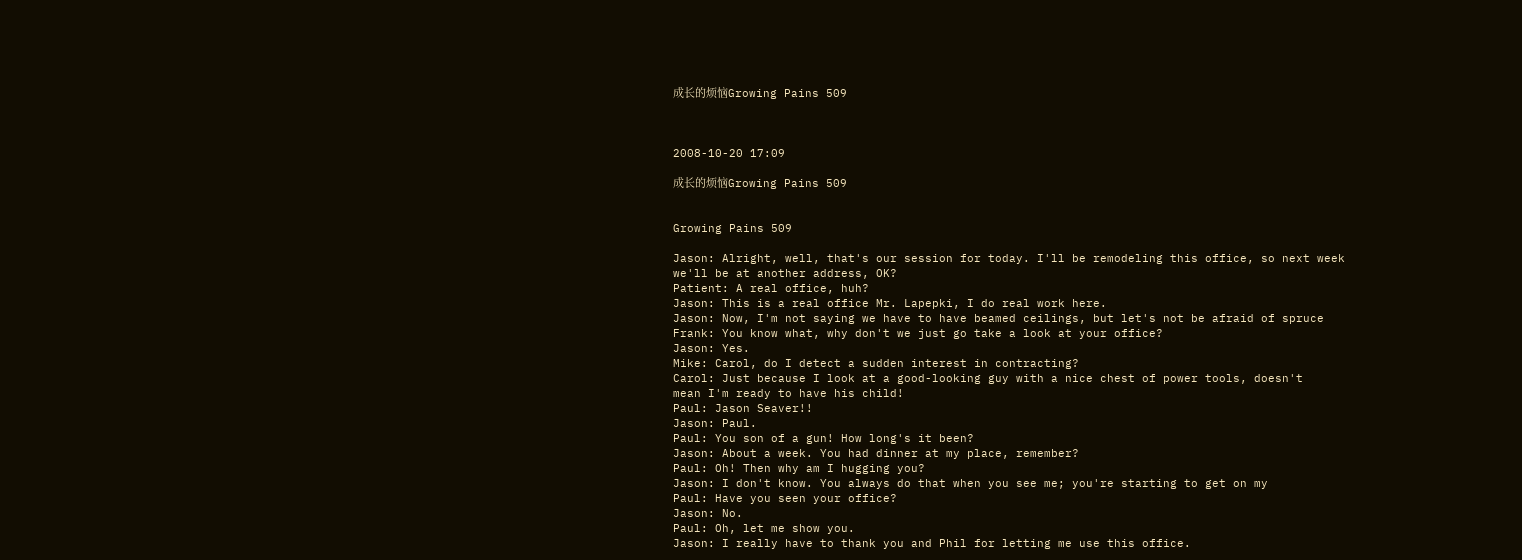成长的烦恼Growing Pains 509



2008-10-20 17:09

成长的烦恼Growing Pains 509


Growing Pains 509

Jason: Alright, well, that's our session for today. I'll be remodeling this office, so next week
we'll be at another address, OK?
Patient: A real office, huh?
Jason: This is a real office Mr. Lapepki, I do real work here.
Jason: Now, I'm not saying we have to have beamed ceilings, but let's not be afraid of spruce
Frank: You know what, why don't we just go take a look at your office?
Jason: Yes.
Mike: Carol, do I detect a sudden interest in contracting?
Carol: Just because I look at a good-looking guy with a nice chest of power tools, doesn't
mean I'm ready to have his child!
Paul: Jason Seaver!!
Jason: Paul.
Paul: You son of a gun! How long's it been?
Jason: About a week. You had dinner at my place, remember?
Paul: Oh! Then why am I hugging you?
Jason: I don't know. You always do that when you see me; you're starting to get on my
Paul: Have you seen your office?
Jason: No.
Paul: Oh, let me show you.
Jason: I really have to thank you and Phil for letting me use this office.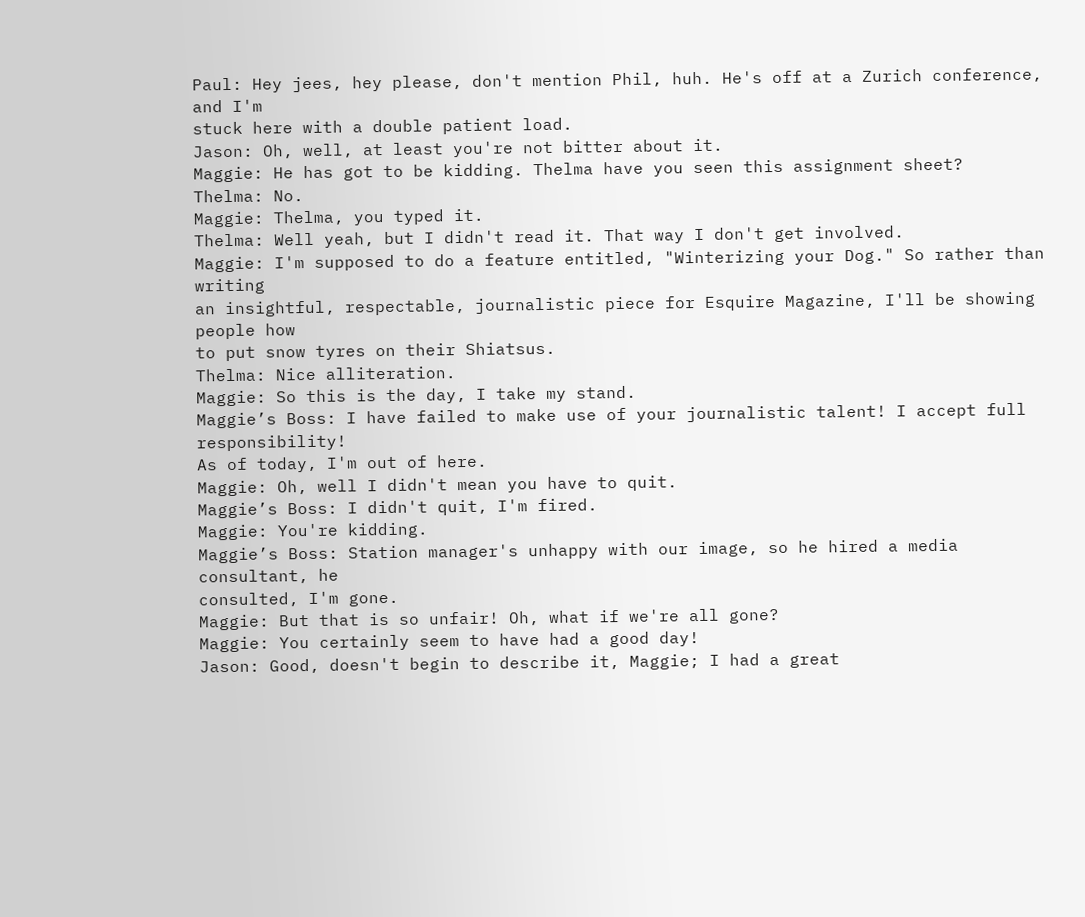Paul: Hey jees, hey please, don't mention Phil, huh. He's off at a Zurich conference, and I'm
stuck here with a double patient load.
Jason: Oh, well, at least you're not bitter about it.
Maggie: He has got to be kidding. Thelma have you seen this assignment sheet?
Thelma: No.
Maggie: Thelma, you typed it.
Thelma: Well yeah, but I didn't read it. That way I don't get involved.
Maggie: I'm supposed to do a feature entitled, "Winterizing your Dog." So rather than writing
an insightful, respectable, journalistic piece for Esquire Magazine, I'll be showing people how
to put snow tyres on their Shiatsus.
Thelma: Nice alliteration.
Maggie: So this is the day, I take my stand.
Maggie’s Boss: I have failed to make use of your journalistic talent! I accept full responsibility!
As of today, I'm out of here.
Maggie: Oh, well I didn't mean you have to quit.
Maggie’s Boss: I didn't quit, I'm fired.
Maggie: You're kidding.
Maggie’s Boss: Station manager's unhappy with our image, so he hired a media consultant, he
consulted, I'm gone.
Maggie: But that is so unfair! Oh, what if we're all gone?
Maggie: You certainly seem to have had a good day!
Jason: Good, doesn't begin to describe it, Maggie; I had a great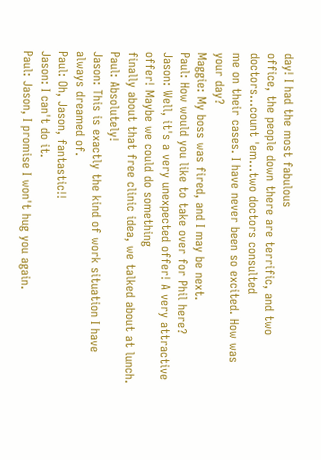day! I had the most fabulous
office, the people down there are terrific, and two doctors...count 'em...two doctors consulted
me on their cases. I have never been so excited. How was your day?
Maggie: My boss was fired, and I may be next.
Paul: How would you like to take over for Phil here?
Jason: Well, it's a very unexpected offer! A very attractive offer! Maybe we could do something
finally about that free clinic idea, we talked about at lunch.
Paul: Absolutely!
Jason: This is exactly the kind of work situation I have always dreamed of.
Paul: Oh, Jason, fantastic!!
Jason: I can't do it.
Paul: Jason, I promise I won't hug you again.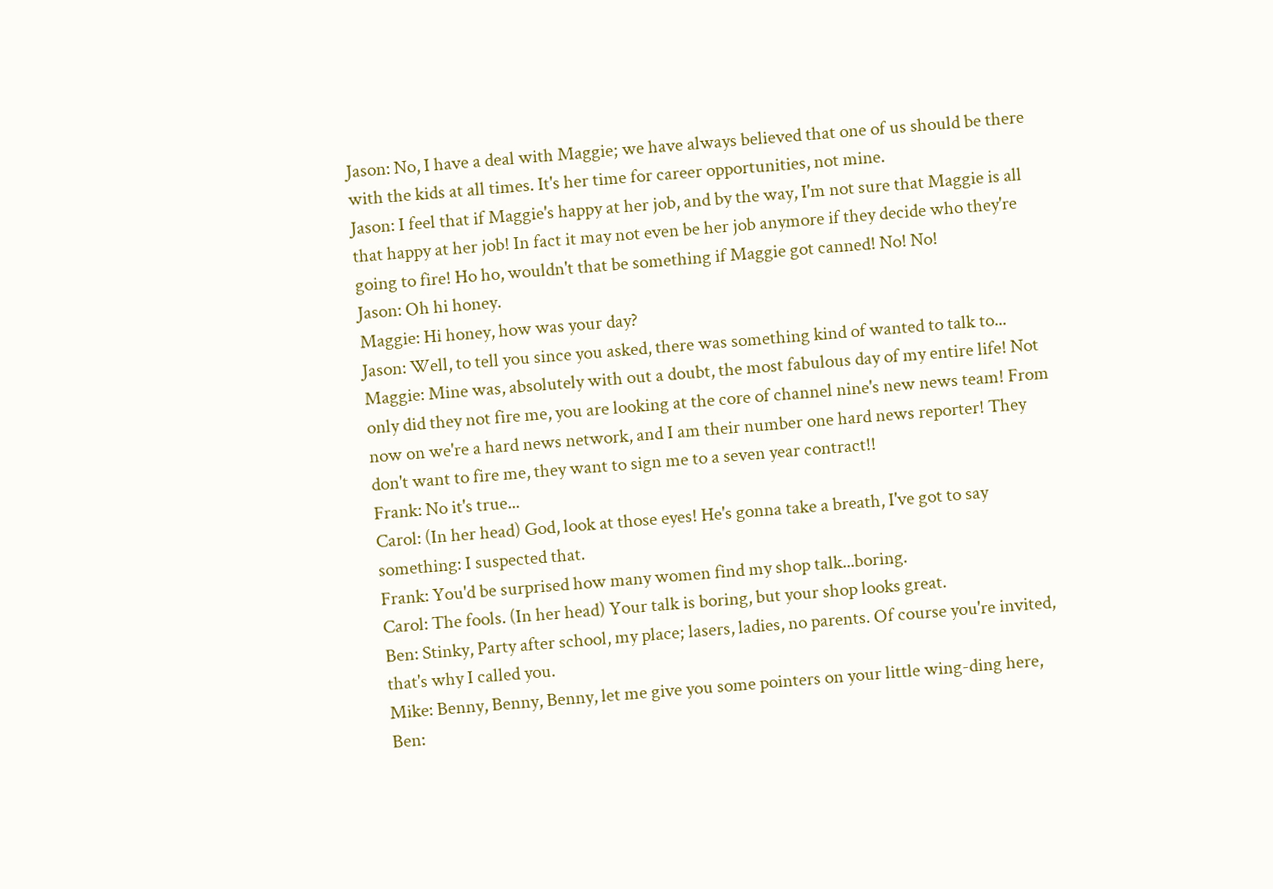Jason: No, I have a deal with Maggie; we have always believed that one of us should be there
with the kids at all times. It's her time for career opportunities, not mine.
Jason: I feel that if Maggie's happy at her job, and by the way, I'm not sure that Maggie is all
that happy at her job! In fact it may not even be her job anymore if they decide who they're
going to fire! Ho ho, wouldn't that be something if Maggie got canned! No! No!
Jason: Oh hi honey.
Maggie: Hi honey, how was your day?
Jason: Well, to tell you since you asked, there was something kind of wanted to talk to...
Maggie: Mine was, absolutely with out a doubt, the most fabulous day of my entire life! Not
only did they not fire me, you are looking at the core of channel nine's new news team! From
now on we're a hard news network, and I am their number one hard news reporter! They
don't want to fire me, they want to sign me to a seven year contract!!
Frank: No it's true...
Carol: (In her head) God, look at those eyes! He's gonna take a breath, I've got to say
something: I suspected that.
Frank: You'd be surprised how many women find my shop talk...boring.
Carol: The fools. (In her head) Your talk is boring, but your shop looks great.
Ben: Stinky, Party after school, my place; lasers, ladies, no parents. Of course you're invited,
that's why I called you.
Mike: Benny, Benny, Benny, let me give you some pointers on your little wing-ding here,
Ben: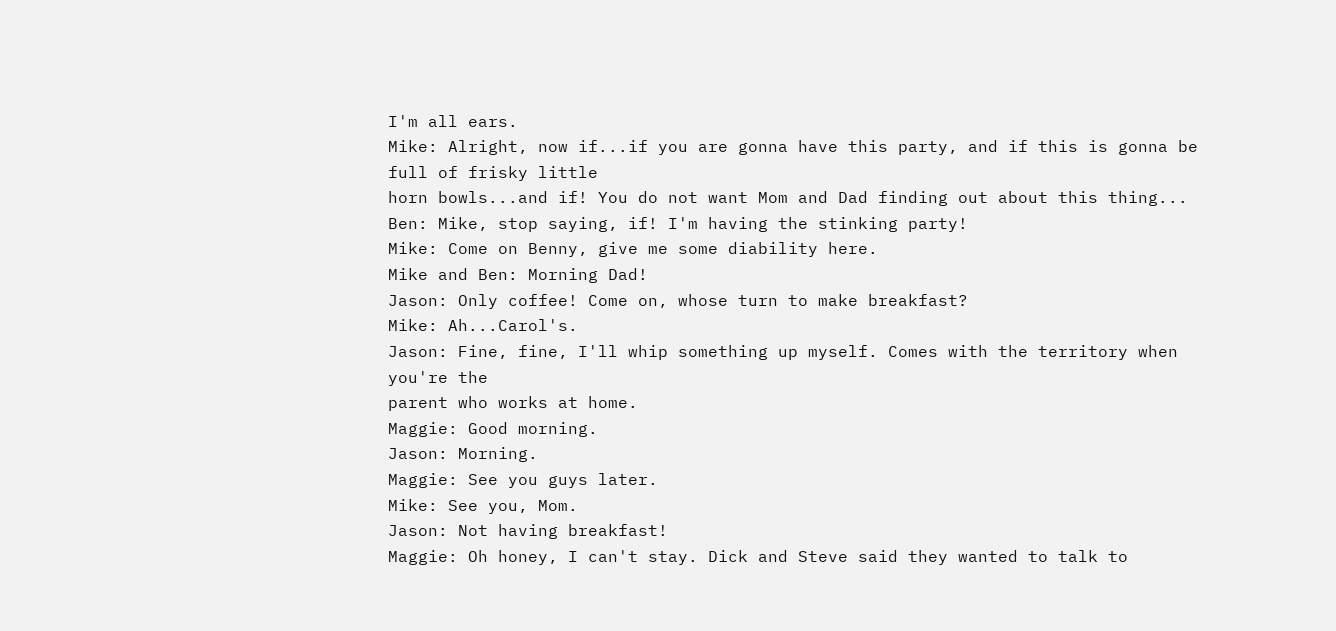I'm all ears.
Mike: Alright, now if...if you are gonna have this party, and if this is gonna be full of frisky little
horn bowls...and if! You do not want Mom and Dad finding out about this thing...
Ben: Mike, stop saying, if! I'm having the stinking party!
Mike: Come on Benny, give me some diability here.
Mike and Ben: Morning Dad!
Jason: Only coffee! Come on, whose turn to make breakfast?
Mike: Ah...Carol's.
Jason: Fine, fine, I'll whip something up myself. Comes with the territory when you're the
parent who works at home.
Maggie: Good morning.
Jason: Morning.
Maggie: See you guys later.
Mike: See you, Mom.
Jason: Not having breakfast!
Maggie: Oh honey, I can't stay. Dick and Steve said they wanted to talk to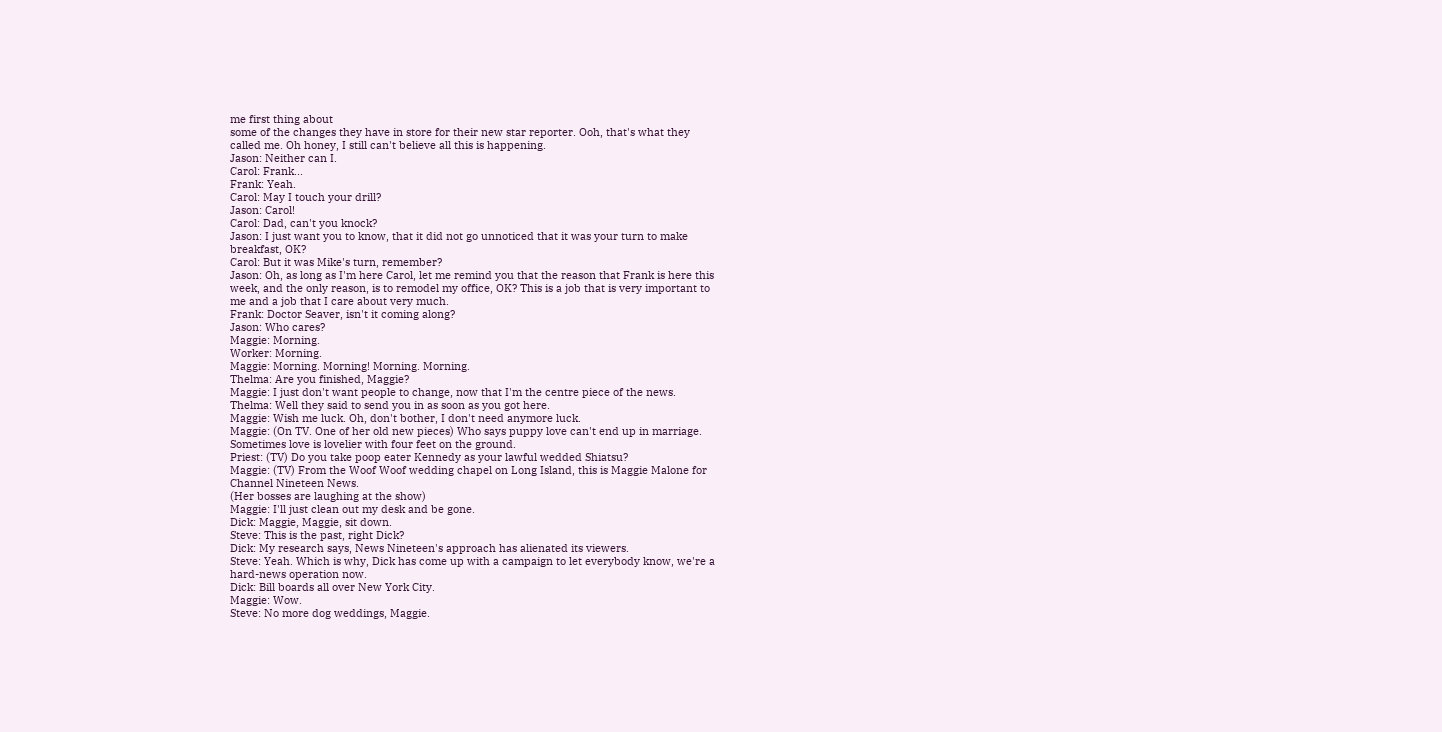me first thing about
some of the changes they have in store for their new star reporter. Ooh, that's what they
called me. Oh honey, I still can't believe all this is happening.
Jason: Neither can I.
Carol: Frank...
Frank: Yeah.
Carol: May I touch your drill?
Jason: Carol!
Carol: Dad, can't you knock?
Jason: I just want you to know, that it did not go unnoticed that it was your turn to make
breakfast, OK?
Carol: But it was Mike's turn, remember?
Jason: Oh, as long as I'm here Carol, let me remind you that the reason that Frank is here this
week, and the only reason, is to remodel my office, OK? This is a job that is very important to
me and a job that I care about very much.
Frank: Doctor Seaver, isn't it coming along?
Jason: Who cares?
Maggie: Morning.
Worker: Morning.
Maggie: Morning. Morning! Morning. Morning.
Thelma: Are you finished, Maggie?
Maggie: I just don't want people to change, now that I'm the centre piece of the news.
Thelma: Well they said to send you in as soon as you got here.
Maggie: Wish me luck. Oh, don't bother, I don't need anymore luck.
Maggie: (On TV. One of her old new pieces) Who says puppy love can't end up in marriage.
Sometimes love is lovelier with four feet on the ground.
Priest: (TV) Do you take poop eater Kennedy as your lawful wedded Shiatsu?
Maggie: (TV) From the Woof Woof wedding chapel on Long Island, this is Maggie Malone for
Channel Nineteen News.
(Her bosses are laughing at the show)
Maggie: I'll just clean out my desk and be gone.
Dick: Maggie, Maggie, sit down.
Steve: This is the past, right Dick?
Dick: My research says, News Nineteen's approach has alienated its viewers.
Steve: Yeah. Which is why, Dick has come up with a campaign to let everybody know, we're a
hard-news operation now.
Dick: Bill boards all over New York City.
Maggie: Wow.
Steve: No more dog weddings, Maggie.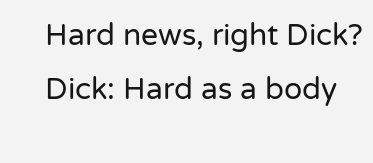Hard news, right Dick?
Dick: Hard as a body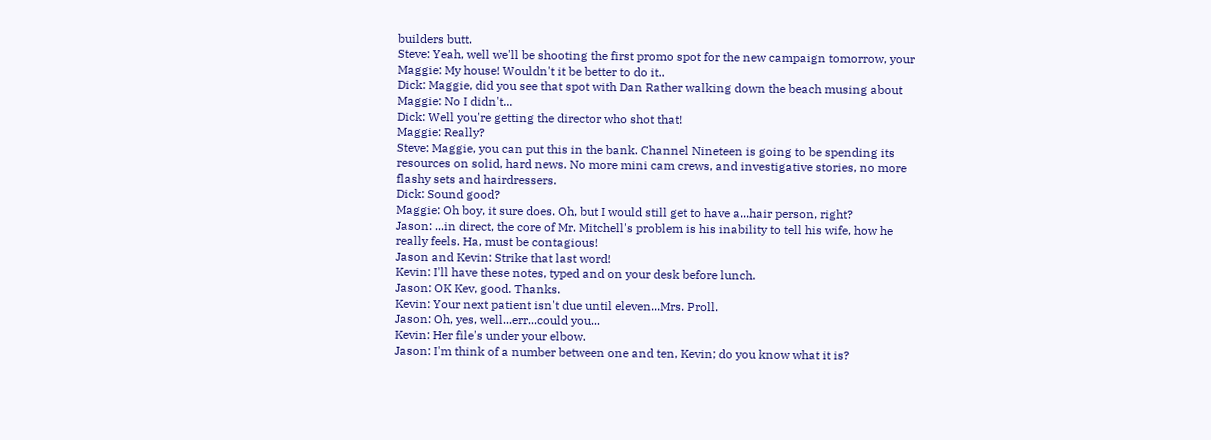builders butt.
Steve: Yeah, well we'll be shooting the first promo spot for the new campaign tomorrow, your
Maggie: My house! Wouldn't it be better to do it..
Dick: Maggie, did you see that spot with Dan Rather walking down the beach musing about
Maggie: No I didn't...
Dick: Well you're getting the director who shot that!
Maggie: Really?
Steve: Maggie, you can put this in the bank. Channel Nineteen is going to be spending its
resources on solid, hard news. No more mini cam crews, and investigative stories, no more
flashy sets and hairdressers.
Dick: Sound good?
Maggie: Oh boy, it sure does. Oh, but I would still get to have a...hair person, right?
Jason: ...in direct, the core of Mr. Mitchell's problem is his inability to tell his wife, how he
really feels. Ha, must be contagious!
Jason and Kevin: Strike that last word!
Kevin: I'll have these notes, typed and on your desk before lunch.
Jason: OK Kev, good. Thanks.
Kevin: Your next patient isn't due until eleven...Mrs. Proll.
Jason: Oh, yes, well...err...could you...
Kevin: Her file's under your elbow.
Jason: I'm think of a number between one and ten, Kevin; do you know what it is?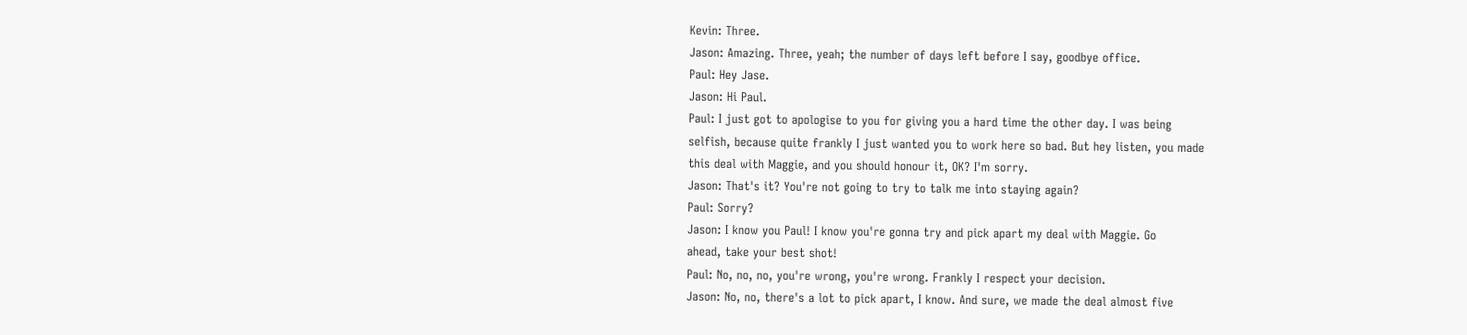Kevin: Three.
Jason: Amazing. Three, yeah; the number of days left before I say, goodbye office.
Paul: Hey Jase.
Jason: Hi Paul.
Paul: I just got to apologise to you for giving you a hard time the other day. I was being
selfish, because quite frankly I just wanted you to work here so bad. But hey listen, you made
this deal with Maggie, and you should honour it, OK? I'm sorry.
Jason: That's it? You're not going to try to talk me into staying again?
Paul: Sorry?
Jason: I know you Paul! I know you're gonna try and pick apart my deal with Maggie. Go
ahead, take your best shot!
Paul: No, no, no, you're wrong, you're wrong. Frankly I respect your decision.
Jason: No, no, there's a lot to pick apart, I know. And sure, we made the deal almost five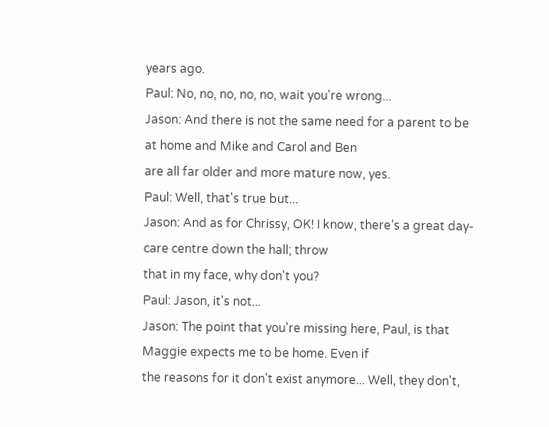years ago.
Paul: No, no, no, no, no, wait you're wrong...
Jason: And there is not the same need for a parent to be at home and Mike and Carol and Ben
are all far older and more mature now, yes.
Paul: Well, that's true but...
Jason: And as for Chrissy, OK! I know, there’s a great day-care centre down the hall; throw
that in my face, why don't you?
Paul: Jason, it's not...
Jason: The point that you're missing here, Paul, is that Maggie expects me to be home. Even if
the reasons for it don't exist anymore... Well, they don't,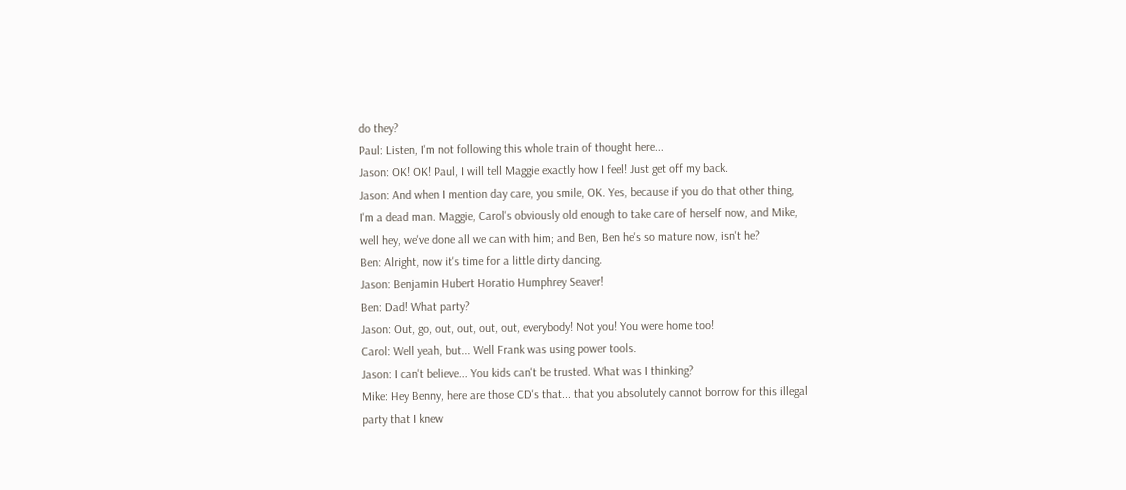do they?
Paul: Listen, I'm not following this whole train of thought here...
Jason: OK! OK! Paul, I will tell Maggie exactly how I feel! Just get off my back.
Jason: And when I mention day care, you smile, OK. Yes, because if you do that other thing,
I'm a dead man. Maggie, Carol's obviously old enough to take care of herself now, and Mike,
well hey, we've done all we can with him; and Ben, Ben he's so mature now, isn't he?
Ben: Alright, now it's time for a little dirty dancing.
Jason: Benjamin Hubert Horatio Humphrey Seaver!
Ben: Dad! What party?
Jason: Out, go, out, out, out, out, everybody! Not you! You were home too!
Carol: Well yeah, but... Well Frank was using power tools.
Jason: I can't believe... You kids can't be trusted. What was I thinking?
Mike: Hey Benny, here are those CD's that... that you absolutely cannot borrow for this illegal
party that I knew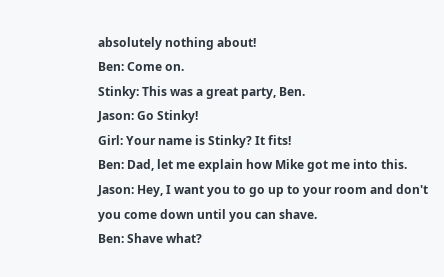absolutely nothing about!
Ben: Come on.
Stinky: This was a great party, Ben.
Jason: Go Stinky!
Girl: Your name is Stinky? It fits!
Ben: Dad, let me explain how Mike got me into this.
Jason: Hey, I want you to go up to your room and don't you come down until you can shave.
Ben: Shave what?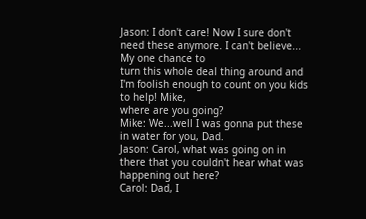Jason: I don't care! Now I sure don't need these anymore. I can't believe... My one chance to
turn this whole deal thing around and I'm foolish enough to count on you kids to help! Mike,
where are you going?
Mike: We...well I was gonna put these in water for you, Dad.
Jason: Carol, what was going on in there that you couldn't hear what was happening out here?
Carol: Dad, I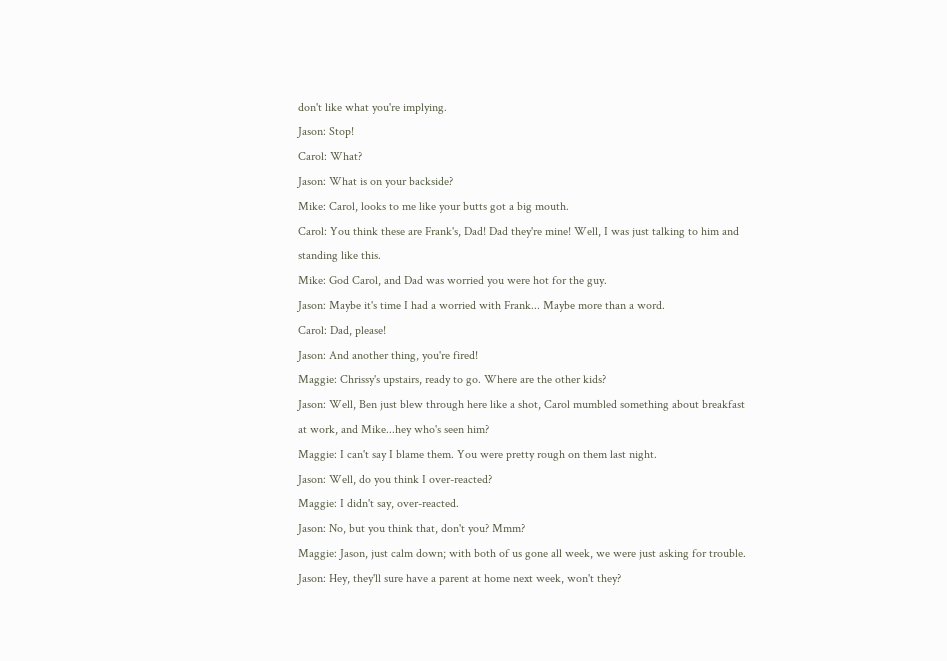don't like what you're implying.
Jason: Stop!
Carol: What?
Jason: What is on your backside?
Mike: Carol, looks to me like your butts got a big mouth.
Carol: You think these are Frank's, Dad! Dad they're mine! Well, I was just talking to him and
standing like this.
Mike: God Carol, and Dad was worried you were hot for the guy.
Jason: Maybe it's time I had a worried with Frank... Maybe more than a word.
Carol: Dad, please!
Jason: And another thing, you're fired!
Maggie: Chrissy's upstairs, ready to go. Where are the other kids?
Jason: Well, Ben just blew through here like a shot, Carol mumbled something about breakfast
at work, and Mike...hey who's seen him?
Maggie: I can't say I blame them. You were pretty rough on them last night.
Jason: Well, do you think I over-reacted?
Maggie: I didn't say, over-reacted.
Jason: No, but you think that, don't you? Mmm?
Maggie: Jason, just calm down; with both of us gone all week, we were just asking for trouble.
Jason: Hey, they'll sure have a parent at home next week, won't they?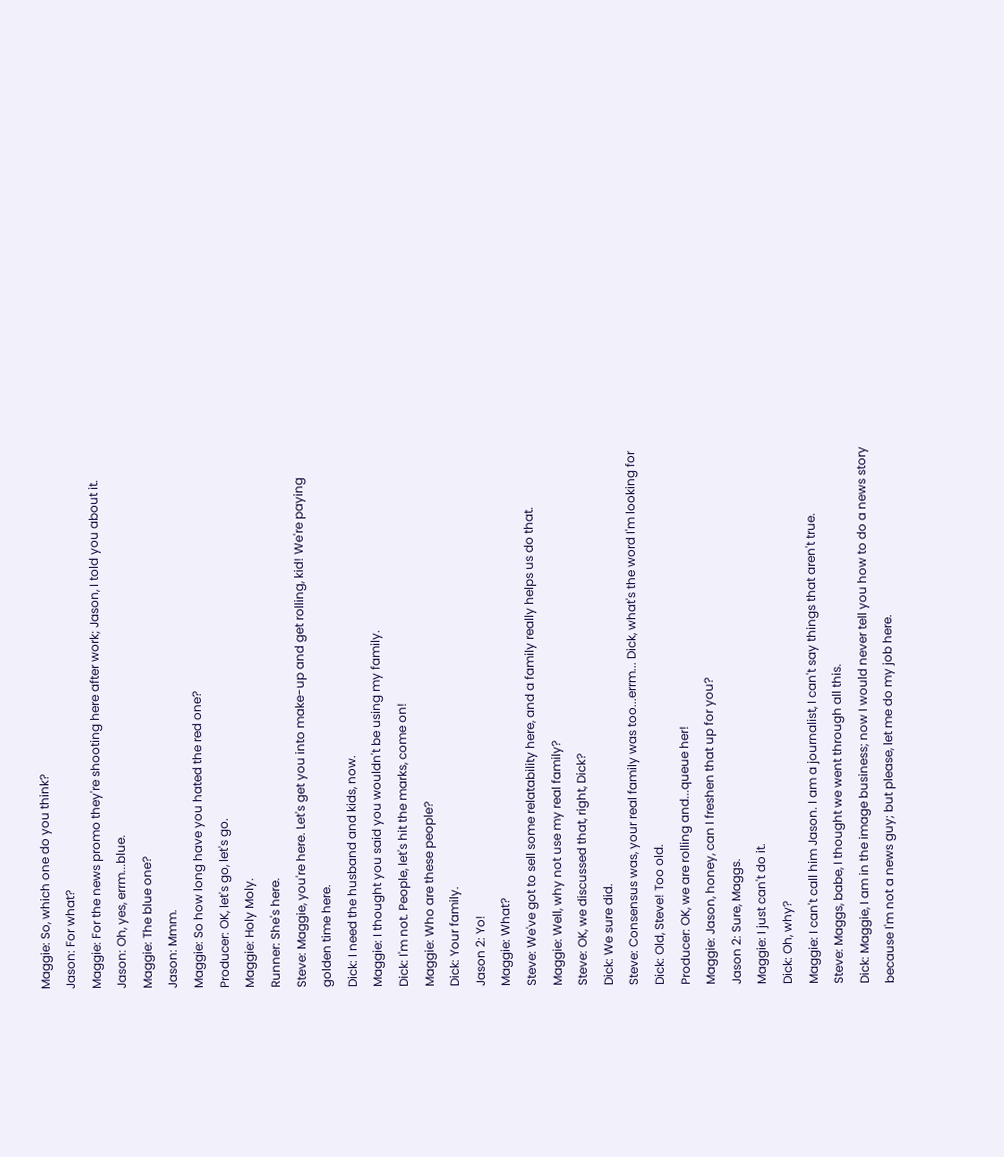Maggie: So, which one do you think?
Jason: For what?
Maggie: For the news promo they're shooting here after work; Jason, I told you about it.
Jason: Oh, yes, errm...blue.
Maggie: The blue one?
Jason: Mmm.
Maggie: So how long have you hated the red one?
Producer: OK, let's go, let's go.
Maggie: Holy Moly.
Runner: She's here.
Steve: Maggie, you're here. Let's get you into make-up and get rolling, kid! We're paying
golden time here.
Dick: I need the husband and kids, now.
Maggie: I thought you said you wouldn't be using my family.
Dick: I'm not. People, let's hit the marks, come on!
Maggie: Who are these people?
Dick: Your family.
Jason 2: Yo!
Maggie: What?
Steve: We've got to sell some relatability here, and a family really helps us do that.
Maggie: Well, why not use my real family?
Steve: OK, we discussed that, right, Dick?
Dick: We sure did.
Steve: Consensus was, your real family was too...errm... Dick, what's the word I'm looking for
Dick: Old, Steve! Too old.
Producer: OK, we are rolling and...queue her!
Maggie: Jason, honey, can I freshen that up for you?
Jason 2: Sure, Maggs.
Maggie: I just can't do it.
Dick: Oh, why?
Maggie: I can't call him Jason. I am a journalist, I can't say things that aren't true.
Steve: Maggs, babe, I thought we went through all this.
Dick: Maggie, I am in the image business; now I would never tell you how to do a news story
because I'm not a news guy; but please, let me do my job here.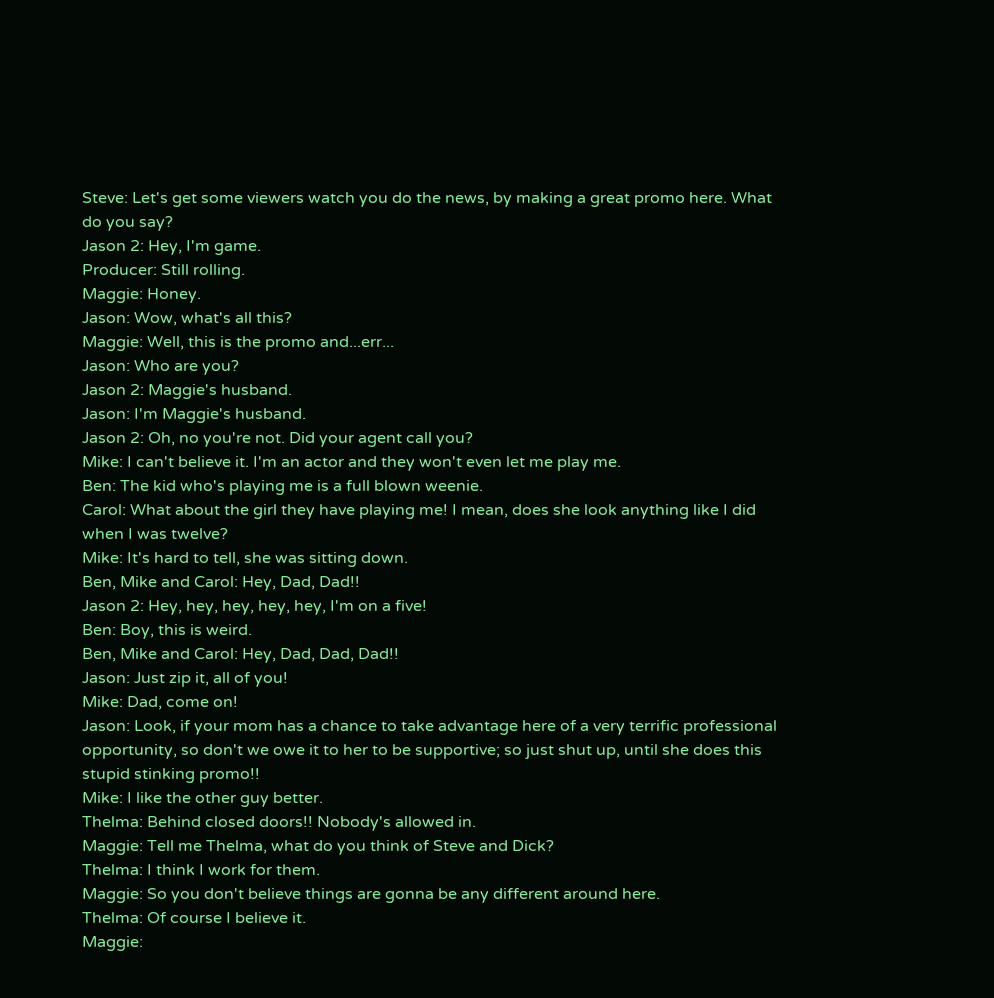Steve: Let's get some viewers watch you do the news, by making a great promo here. What
do you say?
Jason 2: Hey, I'm game.
Producer: Still rolling.
Maggie: Honey.
Jason: Wow, what's all this?
Maggie: Well, this is the promo and...err...
Jason: Who are you?
Jason 2: Maggie's husband.
Jason: I'm Maggie's husband.
Jason 2: Oh, no you're not. Did your agent call you?
Mike: I can't believe it. I'm an actor and they won't even let me play me.
Ben: The kid who's playing me is a full blown weenie.
Carol: What about the girl they have playing me! I mean, does she look anything like I did
when I was twelve?
Mike: It's hard to tell, she was sitting down.
Ben, Mike and Carol: Hey, Dad, Dad!!
Jason 2: Hey, hey, hey, hey, hey, I'm on a five!
Ben: Boy, this is weird.
Ben, Mike and Carol: Hey, Dad, Dad, Dad!!
Jason: Just zip it, all of you!
Mike: Dad, come on!
Jason: Look, if your mom has a chance to take advantage here of a very terrific professional
opportunity, so don't we owe it to her to be supportive; so just shut up, until she does this
stupid stinking promo!!
Mike: I like the other guy better.
Thelma: Behind closed doors!! Nobody's allowed in.
Maggie: Tell me Thelma, what do you think of Steve and Dick?
Thelma: I think I work for them.
Maggie: So you don't believe things are gonna be any different around here.
Thelma: Of course I believe it.
Maggie: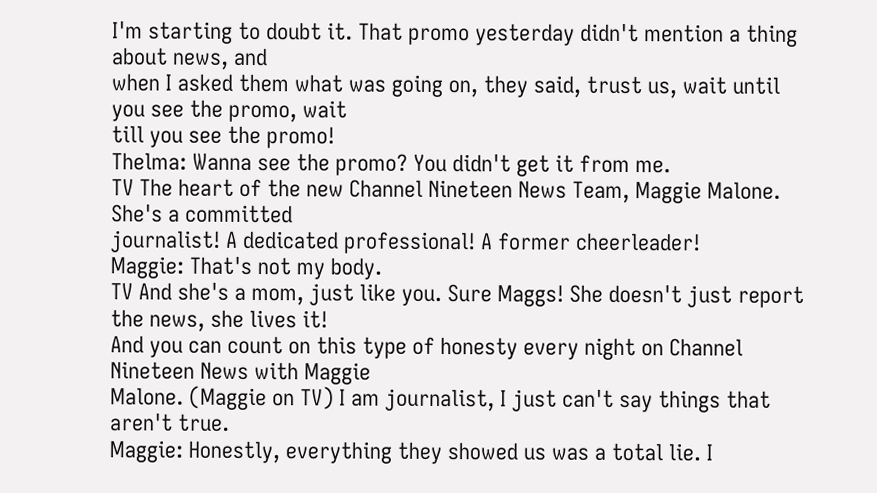I'm starting to doubt it. That promo yesterday didn't mention a thing about news, and
when I asked them what was going on, they said, trust us, wait until you see the promo, wait
till you see the promo!
Thelma: Wanna see the promo? You didn't get it from me.
TV The heart of the new Channel Nineteen News Team, Maggie Malone. She's a committed
journalist! A dedicated professional! A former cheerleader!
Maggie: That's not my body.
TV And she's a mom, just like you. Sure Maggs! She doesn't just report the news, she lives it!
And you can count on this type of honesty every night on Channel Nineteen News with Maggie
Malone. (Maggie on TV) I am journalist, I just can't say things that aren't true.
Maggie: Honestly, everything they showed us was a total lie. I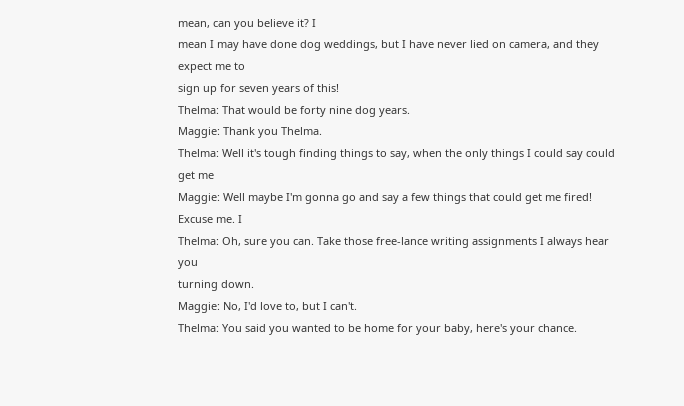mean, can you believe it? I
mean I may have done dog weddings, but I have never lied on camera, and they expect me to
sign up for seven years of this!
Thelma: That would be forty nine dog years.
Maggie: Thank you Thelma.
Thelma: Well it's tough finding things to say, when the only things I could say could get me
Maggie: Well maybe I'm gonna go and say a few things that could get me fired! Excuse me. I
Thelma: Oh, sure you can. Take those free-lance writing assignments I always hear you
turning down.
Maggie: No, I'd love to, but I can't.
Thelma: You said you wanted to be home for your baby, here's your chance.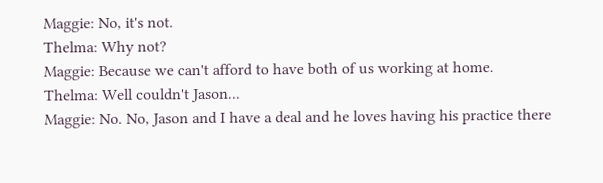Maggie: No, it's not.
Thelma: Why not?
Maggie: Because we can't afford to have both of us working at home.
Thelma: Well couldn't Jason...
Maggie: No. No, Jason and I have a deal and he loves having his practice there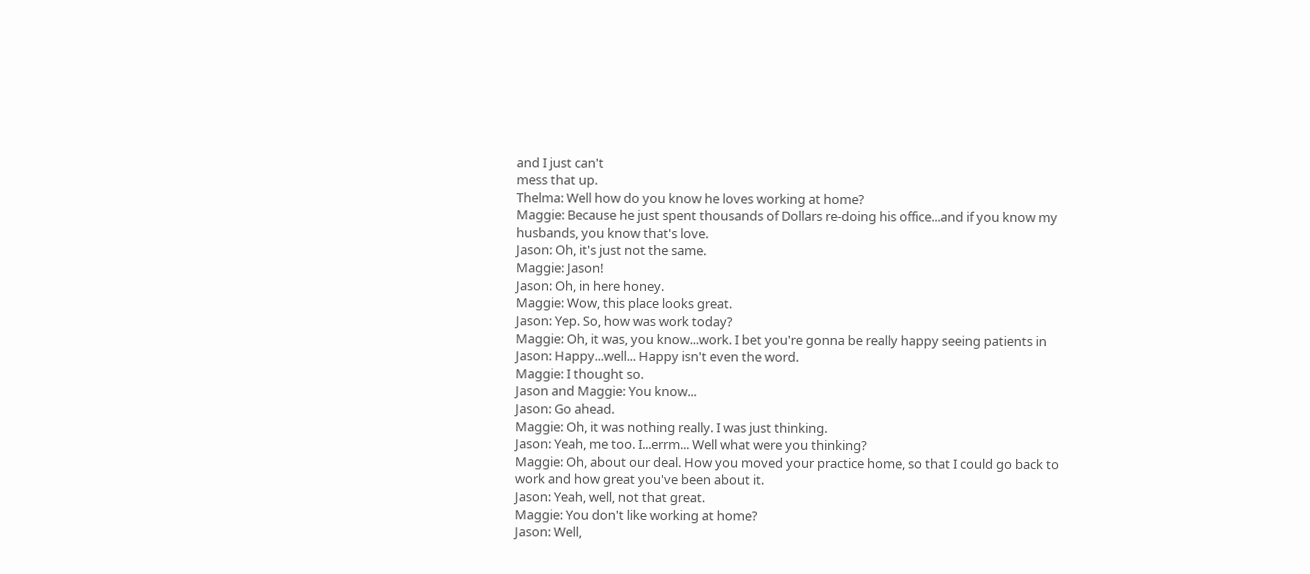and I just can't
mess that up.
Thelma: Well how do you know he loves working at home?
Maggie: Because he just spent thousands of Dollars re-doing his office...and if you know my
husbands, you know that's love.
Jason: Oh, it's just not the same.
Maggie: Jason!
Jason: Oh, in here honey.
Maggie: Wow, this place looks great.
Jason: Yep. So, how was work today?
Maggie: Oh, it was, you know...work. I bet you're gonna be really happy seeing patients in
Jason: Happy...well... Happy isn't even the word.
Maggie: I thought so.
Jason and Maggie: You know...
Jason: Go ahead.
Maggie: Oh, it was nothing really. I was just thinking.
Jason: Yeah, me too. I...errm... Well what were you thinking?
Maggie: Oh, about our deal. How you moved your practice home, so that I could go back to
work and how great you've been about it.
Jason: Yeah, well, not that great.
Maggie: You don't like working at home?
Jason: Well,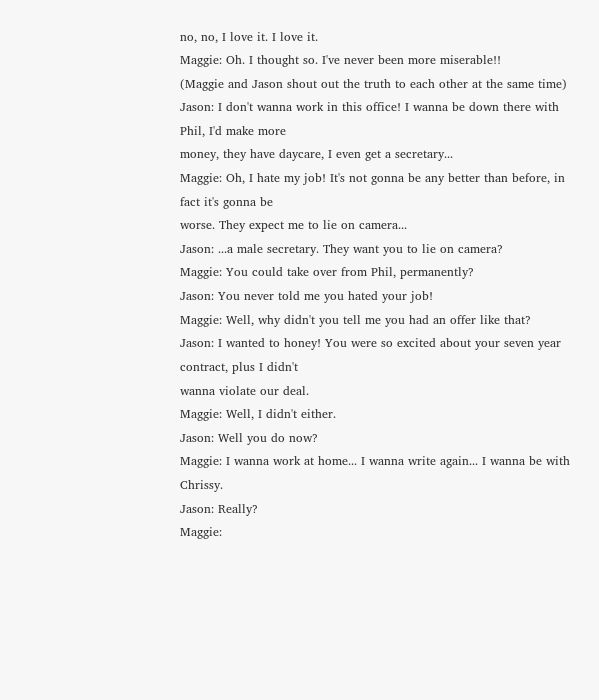no, no, I love it. I love it.
Maggie: Oh. I thought so. I've never been more miserable!!
(Maggie and Jason shout out the truth to each other at the same time)
Jason: I don't wanna work in this office! I wanna be down there with Phil, I'd make more
money, they have daycare, I even get a secretary...
Maggie: Oh, I hate my job! It's not gonna be any better than before, in fact it's gonna be
worse. They expect me to lie on camera...
Jason: ...a male secretary. They want you to lie on camera?
Maggie: You could take over from Phil, permanently?
Jason: You never told me you hated your job!
Maggie: Well, why didn't you tell me you had an offer like that?
Jason: I wanted to honey! You were so excited about your seven year contract, plus I didn't
wanna violate our deal.
Maggie: Well, I didn't either.
Jason: Well you do now?
Maggie: I wanna work at home... I wanna write again... I wanna be with Chrissy.
Jason: Really?
Maggie: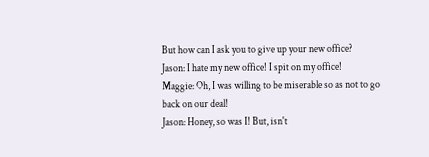But how can I ask you to give up your new office?
Jason: I hate my new office! I spit on my office!
Maggie: Oh, I was willing to be miserable so as not to go back on our deal!
Jason: Honey, so was I! But, isn't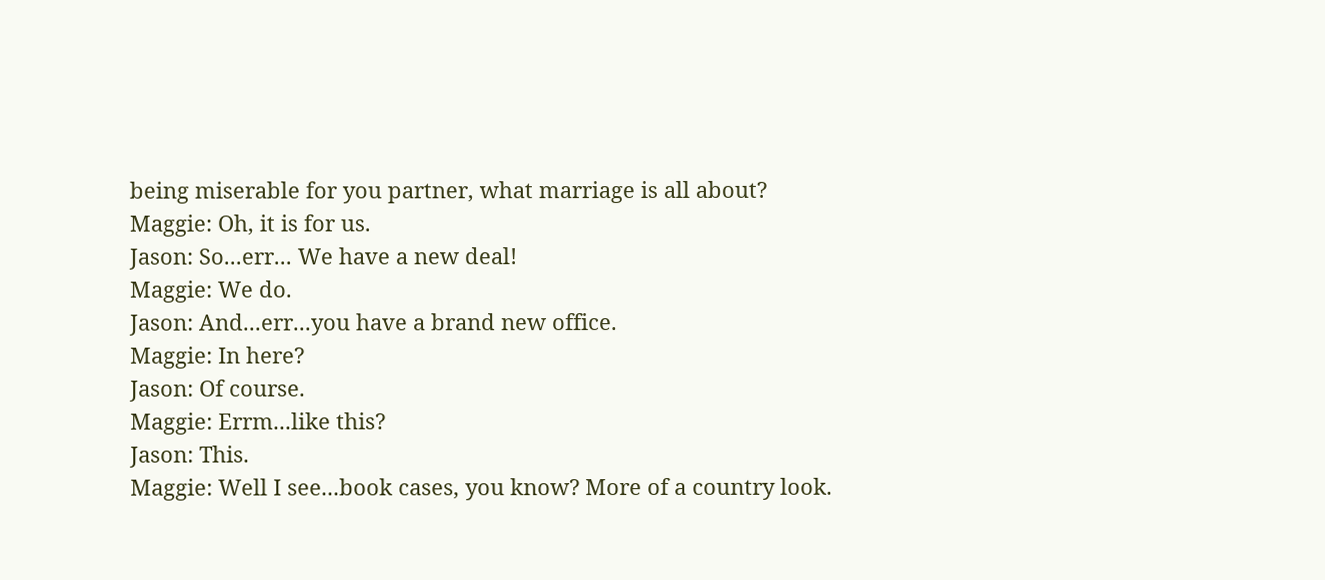being miserable for you partner, what marriage is all about?
Maggie: Oh, it is for us.
Jason: So...err... We have a new deal!
Maggie: We do.
Jason: And...err...you have a brand new office.
Maggie: In here?
Jason: Of course.
Maggie: Errm...like this?
Jason: This.
Maggie: Well I see...book cases, you know? More of a country look.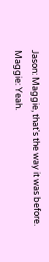Jason: Maggie, that's the way it was before.
Maggie: Yeah.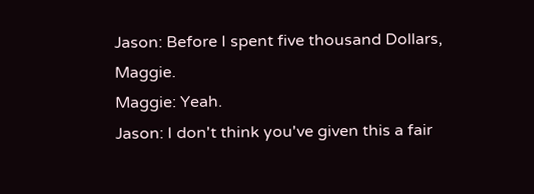Jason: Before I spent five thousand Dollars, Maggie.
Maggie: Yeah.
Jason: I don't think you've given this a fair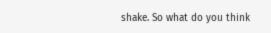shake. So what do you think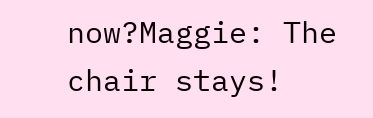now?Maggie: The chair stays!